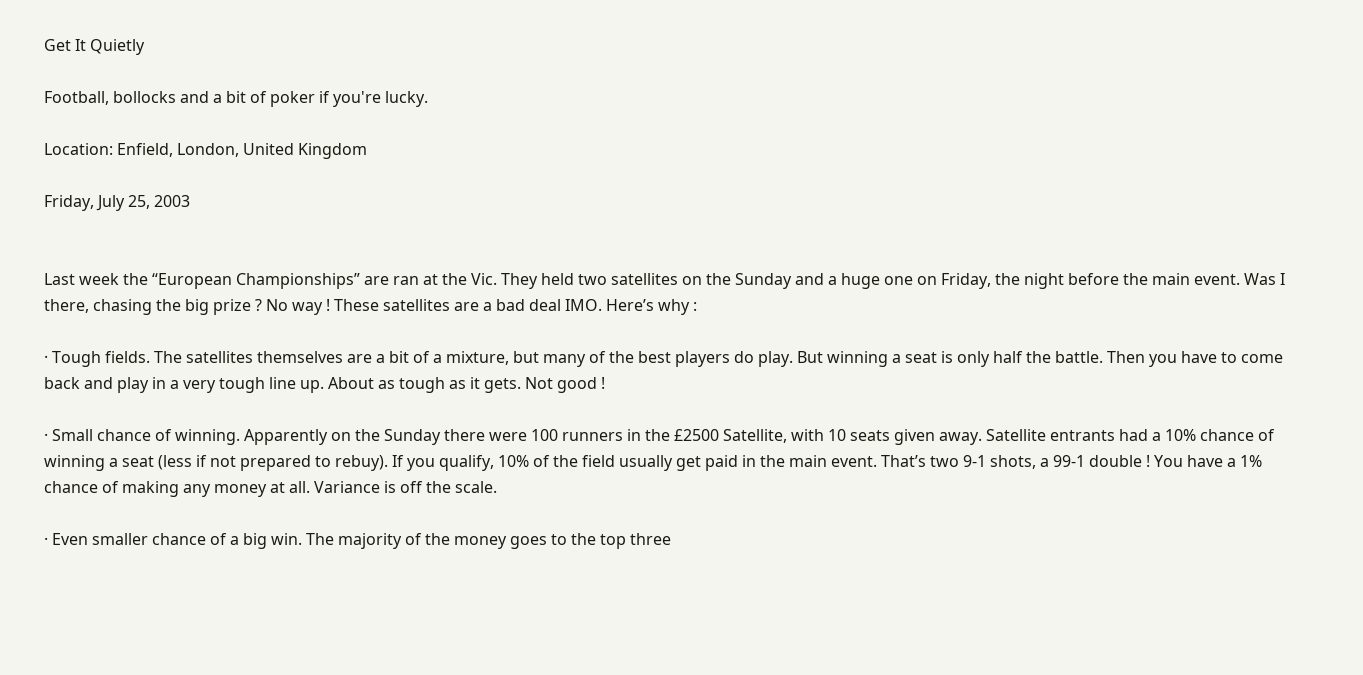Get It Quietly

Football, bollocks and a bit of poker if you're lucky.

Location: Enfield, London, United Kingdom

Friday, July 25, 2003


Last week the “European Championships” are ran at the Vic. They held two satellites on the Sunday and a huge one on Friday, the night before the main event. Was I there, chasing the big prize ? No way ! These satellites are a bad deal IMO. Here’s why :

· Tough fields. The satellites themselves are a bit of a mixture, but many of the best players do play. But winning a seat is only half the battle. Then you have to come back and play in a very tough line up. About as tough as it gets. Not good !

· Small chance of winning. Apparently on the Sunday there were 100 runners in the £2500 Satellite, with 10 seats given away. Satellite entrants had a 10% chance of winning a seat (less if not prepared to rebuy). If you qualify, 10% of the field usually get paid in the main event. That’s two 9-1 shots, a 99-1 double ! You have a 1% chance of making any money at all. Variance is off the scale.

· Even smaller chance of a big win. The majority of the money goes to the top three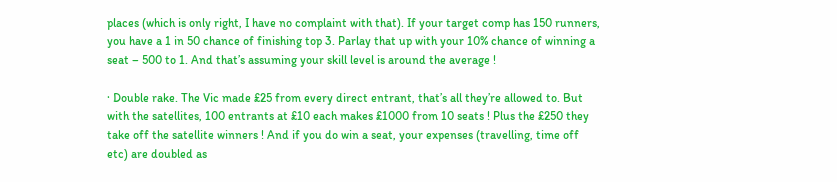places (which is only right, I have no complaint with that). If your target comp has 150 runners, you have a 1 in 50 chance of finishing top 3. Parlay that up with your 10% chance of winning a seat – 500 to 1. And that’s assuming your skill level is around the average !

· Double rake. The Vic made £25 from every direct entrant, that’s all they’re allowed to. But with the satellites, 100 entrants at £10 each makes £1000 from 10 seats ! Plus the £250 they take off the satellite winners ! And if you do win a seat, your expenses (travelling, time off etc) are doubled as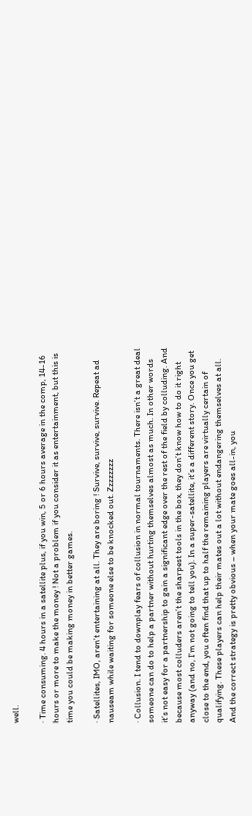well.

· Time consuming. 4 hours in a satellite plus, if you win, 5 or 6 hours average in the comp, 14-16 hours or more to make the money ! Not a problem if you consider it as entertainment, but this is time you could be making money in better games.

· Satellites, IMO, aren’t entertaining at all. They are boring ! Survive, survive, survive. Repeat ad nauseam while waiting for someone else to be knocked out. Zzzzzzzz

· Collusion. I tend to downplay fears of collusion in normal tournaments. There isn’t a great deal someone can do to help a partner without hurting themselves almost as much. In other words it’s not easy for a partnership to gain a significant edge over the rest of the field by colluding. And because most colluders aren’t the sharpest tools in the box, they don’t know how to do it right anyway (and no, I’m not going to tell you). In a super-satellite, it’s a different story. Once you get close to the end, you often find that up to half the remaining players are virtually certain of qualifying. These players can help their mates out a lot without endangering themselves at all. And the correct strategy is pretty obvious – when your mate goes all-in, you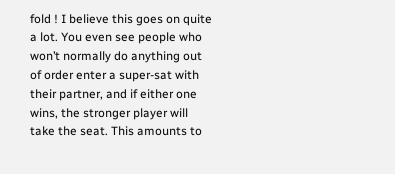fold ! I believe this goes on quite a lot. You even see people who won’t normally do anything out of order enter a super-sat with their partner, and if either one wins, the stronger player will take the seat. This amounts to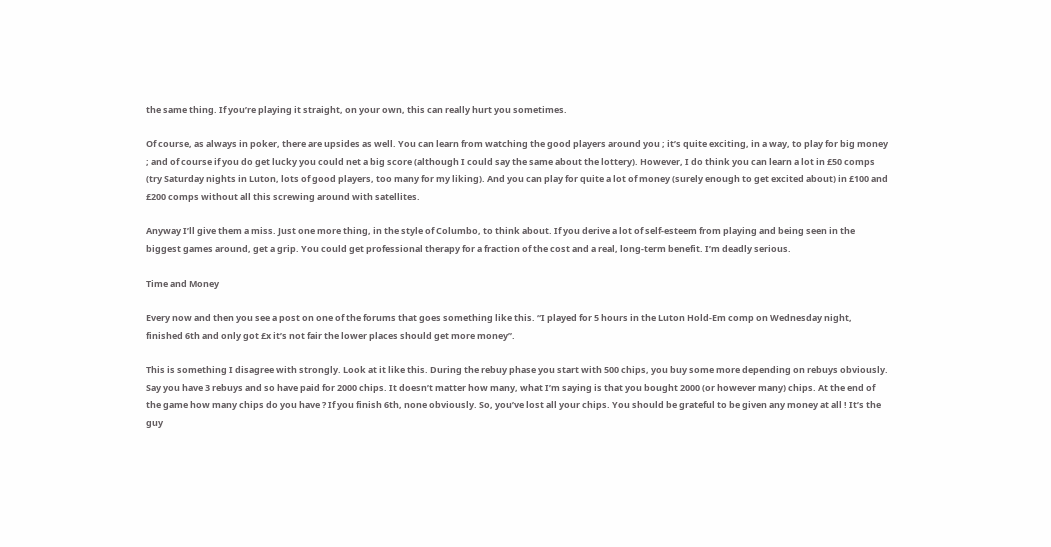the same thing. If you’re playing it straight, on your own, this can really hurt you sometimes.

Of course, as always in poker, there are upsides as well. You can learn from watching the good players around you ; it’s quite exciting, in a way, to play for big money ; and of course if you do get lucky you could net a big score (although I could say the same about the lottery). However, I do think you can learn a lot in £50 comps (try Saturday nights in Luton, lots of good players, too many for my liking). And you can play for quite a lot of money (surely enough to get excited about) in £100 and £200 comps without all this screwing around with satellites.

Anyway I’ll give them a miss. Just one more thing, in the style of Columbo, to think about. If you derive a lot of self-esteem from playing and being seen in the biggest games around, get a grip. You could get professional therapy for a fraction of the cost and a real, long-term benefit. I’m deadly serious.

Time and Money

Every now and then you see a post on one of the forums that goes something like this. “I played for 5 hours in the Luton Hold-Em comp on Wednesday night, finished 6th and only got £x it’s not fair the lower places should get more money”.

This is something I disagree with strongly. Look at it like this. During the rebuy phase you start with 500 chips, you buy some more depending on rebuys obviously. Say you have 3 rebuys and so have paid for 2000 chips. It doesn’t matter how many, what I’m saying is that you bought 2000 (or however many) chips. At the end of the game how many chips do you have ? If you finish 6th, none obviously. So, you’ve lost all your chips. You should be grateful to be given any money at all ! It’s the guy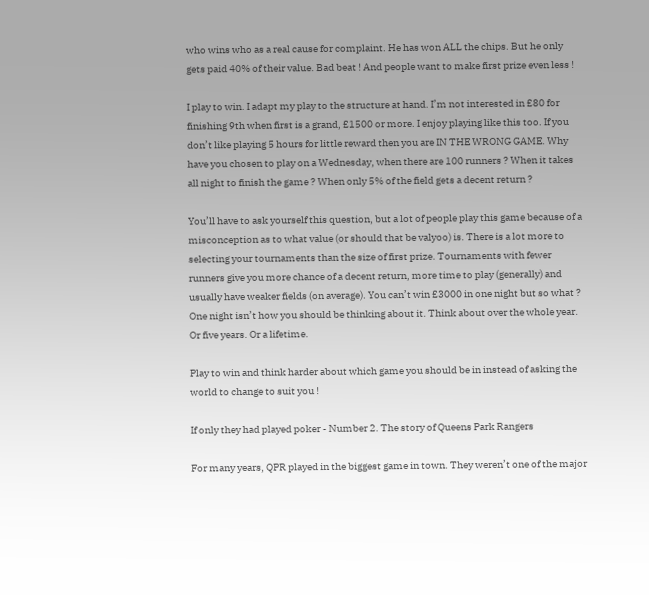who wins who as a real cause for complaint. He has won ALL the chips. But he only gets paid 40% of their value. Bad beat ! And people want to make first prize even less !

I play to win. I adapt my play to the structure at hand. I’m not interested in £80 for finishing 9th when first is a grand, £1500 or more. I enjoy playing like this too. If you don’t like playing 5 hours for little reward then you are IN THE WRONG GAME. Why have you chosen to play on a Wednesday, when there are 100 runners ? When it takes all night to finish the game ? When only 5% of the field gets a decent return ?

You’ll have to ask yourself this question, but a lot of people play this game because of a misconception as to what value (or should that be valyoo) is. There is a lot more to selecting your tournaments than the size of first prize. Tournaments with fewer runners give you more chance of a decent return, more time to play (generally) and usually have weaker fields (on average). You can’t win £3000 in one night but so what ? One night isn’t how you should be thinking about it. Think about over the whole year. Or five years. Or a lifetime.

Play to win and think harder about which game you should be in instead of asking the world to change to suit you !

If only they had played poker - Number 2. The story of Queens Park Rangers

For many years, QPR played in the biggest game in town. They weren’t one of the major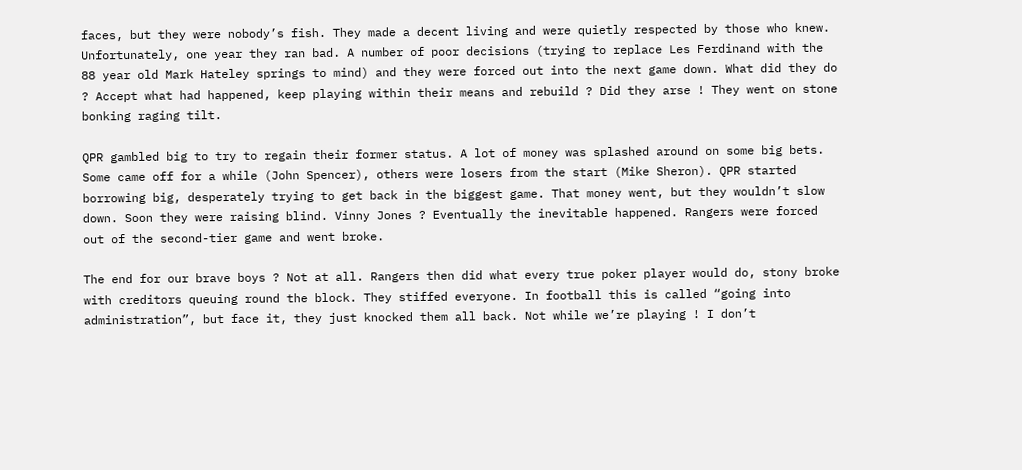faces, but they were nobody’s fish. They made a decent living and were quietly respected by those who knew. Unfortunately, one year they ran bad. A number of poor decisions (trying to replace Les Ferdinand with the 88 year old Mark Hateley springs to mind) and they were forced out into the next game down. What did they do ? Accept what had happened, keep playing within their means and rebuild ? Did they arse ! They went on stone bonking raging tilt.

QPR gambled big to try to regain their former status. A lot of money was splashed around on some big bets. Some came off for a while (John Spencer), others were losers from the start (Mike Sheron). QPR started borrowing big, desperately trying to get back in the biggest game. That money went, but they wouldn’t slow down. Soon they were raising blind. Vinny Jones ? Eventually the inevitable happened. Rangers were forced out of the second-tier game and went broke.

The end for our brave boys ? Not at all. Rangers then did what every true poker player would do, stony broke with creditors queuing round the block. They stiffed everyone. In football this is called “going into administration”, but face it, they just knocked them all back. Not while we’re playing ! I don’t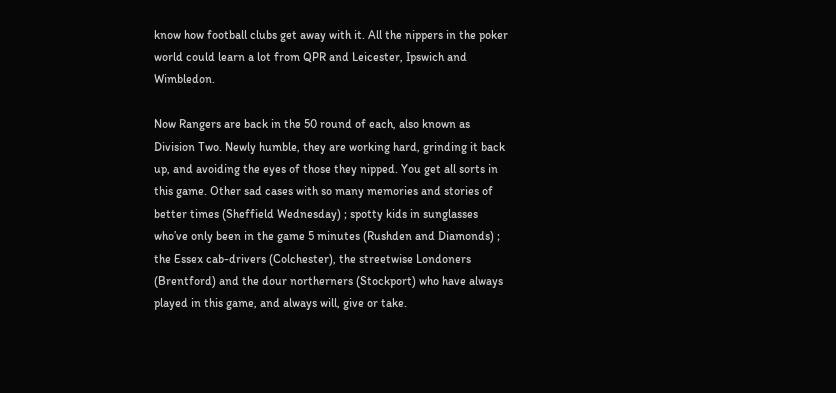know how football clubs get away with it. All the nippers in the poker world could learn a lot from QPR and Leicester, Ipswich and Wimbledon.

Now Rangers are back in the 50 round of each, also known as Division Two. Newly humble, they are working hard, grinding it back up, and avoiding the eyes of those they nipped. You get all sorts in this game. Other sad cases with so many memories and stories of better times (Sheffield Wednesday) ; spotty kids in sunglasses who’ve only been in the game 5 minutes (Rushden and Diamonds) ; the Essex cab-drivers (Colchester), the streetwise Londoners (Brentford) and the dour northerners (Stockport) who have always played in this game, and always will, give or take.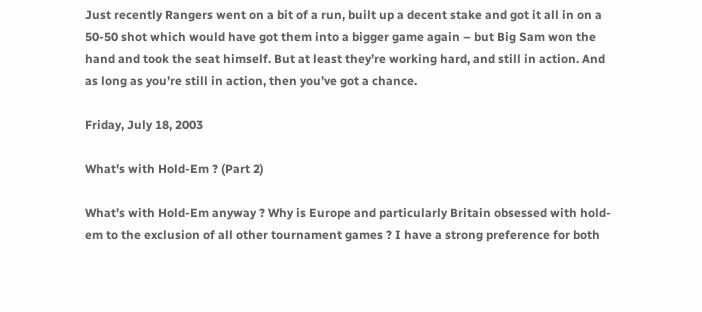Just recently Rangers went on a bit of a run, built up a decent stake and got it all in on a 50-50 shot which would have got them into a bigger game again – but Big Sam won the hand and took the seat himself. But at least they’re working hard, and still in action. And as long as you’re still in action, then you’ve got a chance.

Friday, July 18, 2003

What's with Hold-Em ? (Part 2)

What’s with Hold-Em anyway ? Why is Europe and particularly Britain obsessed with hold-em to the exclusion of all other tournament games ? I have a strong preference for both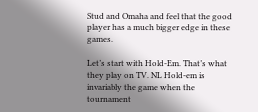Stud and Omaha and feel that the good player has a much bigger edge in these games.

Let’s start with Hold-Em. That’s what they play on TV. NL Hold-em is invariably the game when the tournament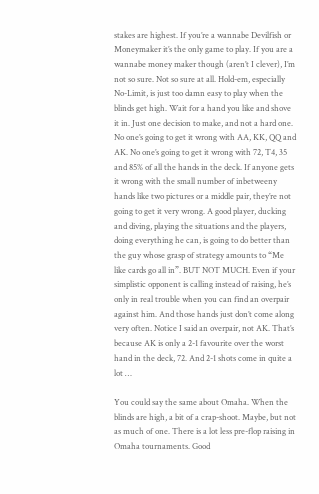stakes are highest. If you’re a wannabe Devilfish or Moneymaker it’s the only game to play. If you are a wannabe money maker though (aren’t I clever), I’m not so sure. Not so sure at all. Hold-em, especially No-Limit, is just too damn easy to play when the blinds get high. Wait for a hand you like and shove it in. Just one decision to make, and not a hard one. No one’s going to get it wrong with AA, KK, QQ and AK. No one’s going to get it wrong with 72, T4, 35 and 85% of all the hands in the deck. If anyone gets it wrong with the small number of inbetweeny hands like two pictures or a middle pair, they’re not going to get it very wrong. A good player, ducking and diving, playing the situations and the players, doing everything he can, is going to do better than the guy whose grasp of strategy amounts to “Me like cards go all in”. BUT NOT MUCH. Even if your simplistic opponent is calling instead of raising, he’s only in real trouble when you can find an overpair against him. And those hands just don’t come along very often. Notice I said an overpair, not AK. That’s because AK is only a 2-1 favourite over the worst hand in the deck, 72. And 2-1 shots come in quite a lot …

You could say the same about Omaha. When the blinds are high, a bit of a crap-shoot. Maybe, but not as much of one. There is a lot less pre-flop raising in Omaha tournaments. Good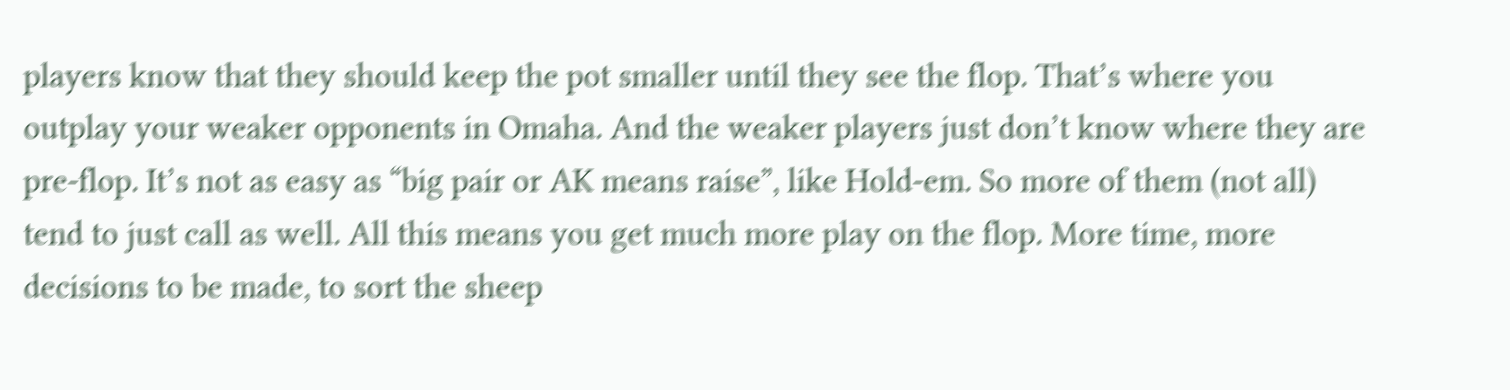players know that they should keep the pot smaller until they see the flop. That’s where you outplay your weaker opponents in Omaha. And the weaker players just don’t know where they are pre-flop. It’s not as easy as “big pair or AK means raise”, like Hold-em. So more of them (not all) tend to just call as well. All this means you get much more play on the flop. More time, more decisions to be made, to sort the sheep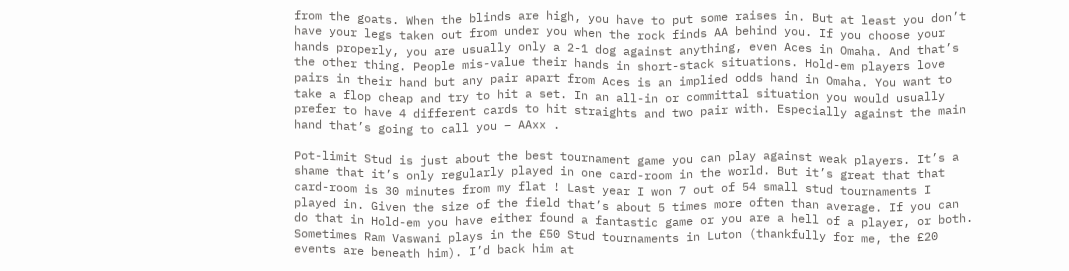from the goats. When the blinds are high, you have to put some raises in. But at least you don’t have your legs taken out from under you when the rock finds AA behind you. If you choose your hands properly, you are usually only a 2-1 dog against anything, even Aces in Omaha. And that’s the other thing. People mis-value their hands in short-stack situations. Hold-em players love pairs in their hand but any pair apart from Aces is an implied odds hand in Omaha. You want to take a flop cheap and try to hit a set. In an all-in or committal situation you would usually prefer to have 4 different cards to hit straights and two pair with. Especially against the main hand that’s going to call you – AAxx .

Pot-limit Stud is just about the best tournament game you can play against weak players. It’s a shame that it’s only regularly played in one card-room in the world. But it’s great that that card-room is 30 minutes from my flat ! Last year I won 7 out of 54 small stud tournaments I played in. Given the size of the field that’s about 5 times more often than average. If you can do that in Hold-em you have either found a fantastic game or you are a hell of a player, or both. Sometimes Ram Vaswani plays in the £50 Stud tournaments in Luton (thankfully for me, the £20 events are beneath him). I’d back him at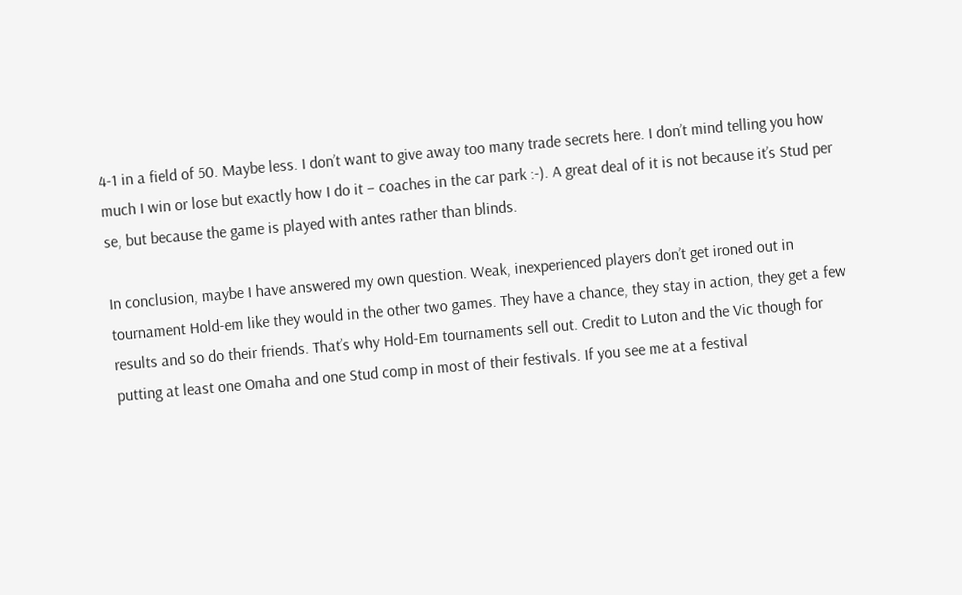4-1 in a field of 50. Maybe less. I don’t want to give away too many trade secrets here. I don’t mind telling you how much I win or lose but exactly how I do it – coaches in the car park :-). A great deal of it is not because it’s Stud per se, but because the game is played with antes rather than blinds.

In conclusion, maybe I have answered my own question. Weak, inexperienced players don’t get ironed out in tournament Hold-em like they would in the other two games. They have a chance, they stay in action, they get a few results and so do their friends. That’s why Hold-Em tournaments sell out. Credit to Luton and the Vic though for putting at least one Omaha and one Stud comp in most of their festivals. If you see me at a festival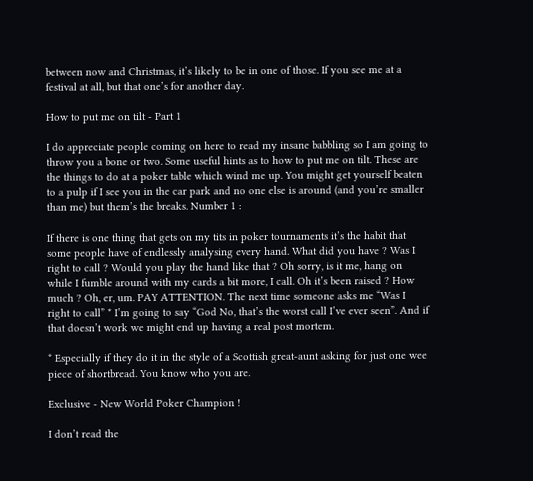between now and Christmas, it’s likely to be in one of those. If you see me at a festival at all, but that one’s for another day.

How to put me on tilt - Part 1

I do appreciate people coming on here to read my insane babbling so I am going to throw you a bone or two. Some useful hints as to how to put me on tilt. These are the things to do at a poker table which wind me up. You might get yourself beaten to a pulp if I see you in the car park and no one else is around (and you’re smaller than me) but them’s the breaks. Number 1 :

If there is one thing that gets on my tits in poker tournaments it’s the habit that some people have of endlessly analysing every hand. What did you have ? Was I right to call ? Would you play the hand like that ? Oh sorry, is it me, hang on while I fumble around with my cards a bit more, I call. Oh it’s been raised ? How much ? Oh, er, um. PAY ATTENTION. The next time someone asks me “Was I right to call” * I’m going to say “God No, that’s the worst call I’ve ever seen”. And if that doesn’t work we might end up having a real post mortem.

* Especially if they do it in the style of a Scottish great-aunt asking for just one wee piece of shortbread. You know who you are.

Exclusive - New World Poker Champion !

I don’t read the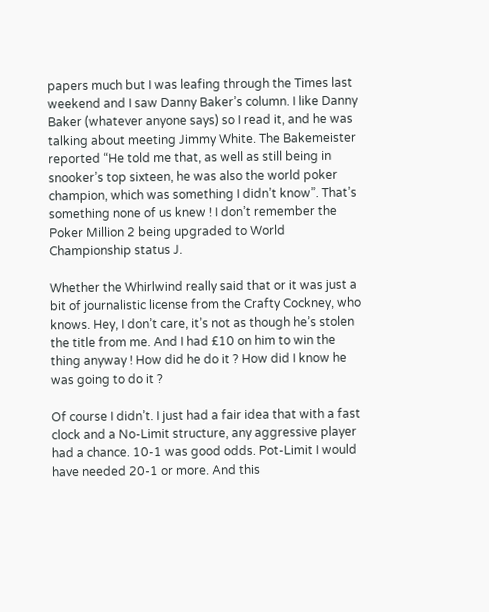papers much but I was leafing through the Times last weekend and I saw Danny Baker’s column. I like Danny Baker (whatever anyone says) so I read it, and he was talking about meeting Jimmy White. The Bakemeister reported “He told me that, as well as still being in snooker’s top sixteen, he was also the world poker champion, which was something I didn’t know”. That’s something none of us knew ! I don’t remember the Poker Million 2 being upgraded to World Championship status J.

Whether the Whirlwind really said that or it was just a bit of journalistic license from the Crafty Cockney, who knows. Hey, I don’t care, it’s not as though he’s stolen the title from me. And I had £10 on him to win the thing anyway ! How did he do it ? How did I know he was going to do it ?

Of course I didn’t. I just had a fair idea that with a fast clock and a No-Limit structure, any aggressive player had a chance. 10-1 was good odds. Pot-Limit I would have needed 20-1 or more. And this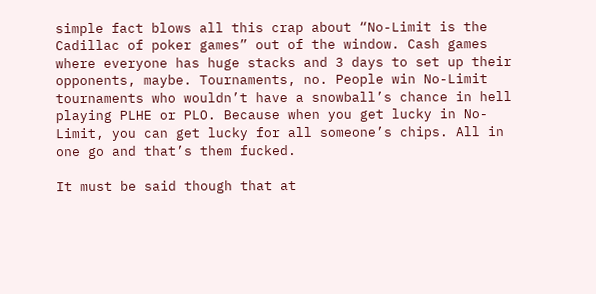simple fact blows all this crap about “No-Limit is the Cadillac of poker games” out of the window. Cash games where everyone has huge stacks and 3 days to set up their opponents, maybe. Tournaments, no. People win No-Limit tournaments who wouldn’t have a snowball’s chance in hell playing PLHE or PLO. Because when you get lucky in No-Limit, you can get lucky for all someone’s chips. All in one go and that’s them fucked.

It must be said though that at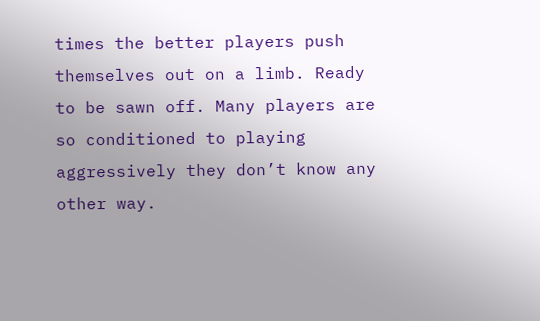times the better players push themselves out on a limb. Ready to be sawn off. Many players are so conditioned to playing aggressively they don’t know any other way.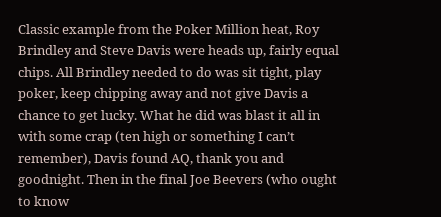Classic example from the Poker Million heat, Roy Brindley and Steve Davis were heads up, fairly equal chips. All Brindley needed to do was sit tight, play poker, keep chipping away and not give Davis a chance to get lucky. What he did was blast it all in with some crap (ten high or something I can’t remember), Davis found AQ, thank you and goodnight. Then in the final Joe Beevers (who ought to know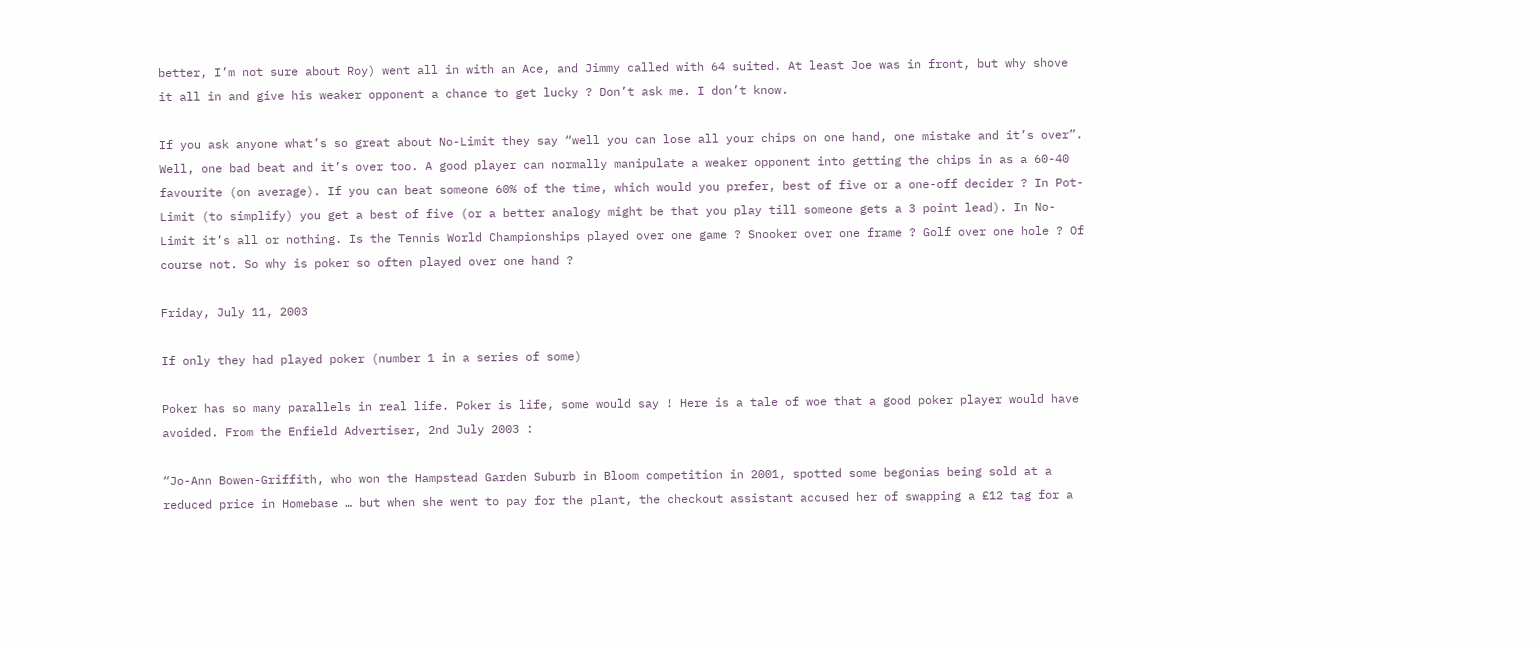better, I’m not sure about Roy) went all in with an Ace, and Jimmy called with 64 suited. At least Joe was in front, but why shove it all in and give his weaker opponent a chance to get lucky ? Don’t ask me. I don’t know.

If you ask anyone what’s so great about No-Limit they say “well you can lose all your chips on one hand, one mistake and it’s over”. Well, one bad beat and it’s over too. A good player can normally manipulate a weaker opponent into getting the chips in as a 60-40 favourite (on average). If you can beat someone 60% of the time, which would you prefer, best of five or a one-off decider ? In Pot-Limit (to simplify) you get a best of five (or a better analogy might be that you play till someone gets a 3 point lead). In No-Limit it’s all or nothing. Is the Tennis World Championships played over one game ? Snooker over one frame ? Golf over one hole ? Of course not. So why is poker so often played over one hand ?

Friday, July 11, 2003

If only they had played poker (number 1 in a series of some)

Poker has so many parallels in real life. Poker is life, some would say ! Here is a tale of woe that a good poker player would have avoided. From the Enfield Advertiser, 2nd July 2003 :

“Jo-Ann Bowen-Griffith, who won the Hampstead Garden Suburb in Bloom competition in 2001, spotted some begonias being sold at a reduced price in Homebase … but when she went to pay for the plant, the checkout assistant accused her of swapping a £12 tag for a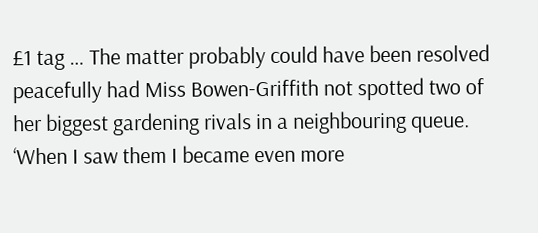£1 tag … The matter probably could have been resolved peacefully had Miss Bowen-Griffith not spotted two of her biggest gardening rivals in a neighbouring queue. ‘When I saw them I became even more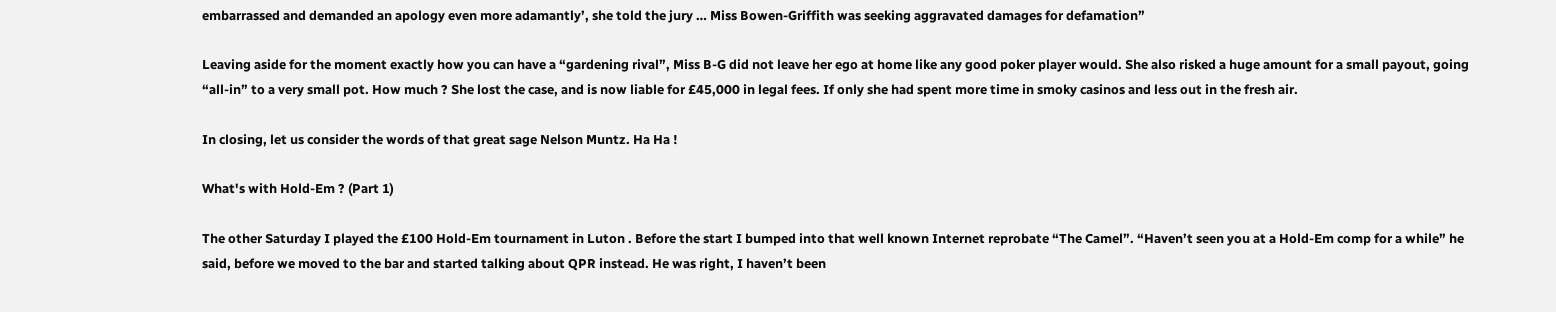embarrassed and demanded an apology even more adamantly’, she told the jury … Miss Bowen-Griffith was seeking aggravated damages for defamation”

Leaving aside for the moment exactly how you can have a “gardening rival”, Miss B-G did not leave her ego at home like any good poker player would. She also risked a huge amount for a small payout, going “all-in” to a very small pot. How much ? She lost the case, and is now liable for £45,000 in legal fees. If only she had spent more time in smoky casinos and less out in the fresh air.

In closing, let us consider the words of that great sage Nelson Muntz. Ha Ha !

What's with Hold-Em ? (Part 1)

The other Saturday I played the £100 Hold-Em tournament in Luton . Before the start I bumped into that well known Internet reprobate “The Camel”. “Haven’t seen you at a Hold-Em comp for a while” he said, before we moved to the bar and started talking about QPR instead. He was right, I haven’t been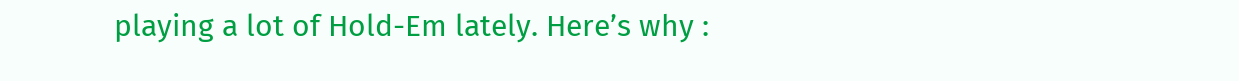playing a lot of Hold-Em lately. Here’s why :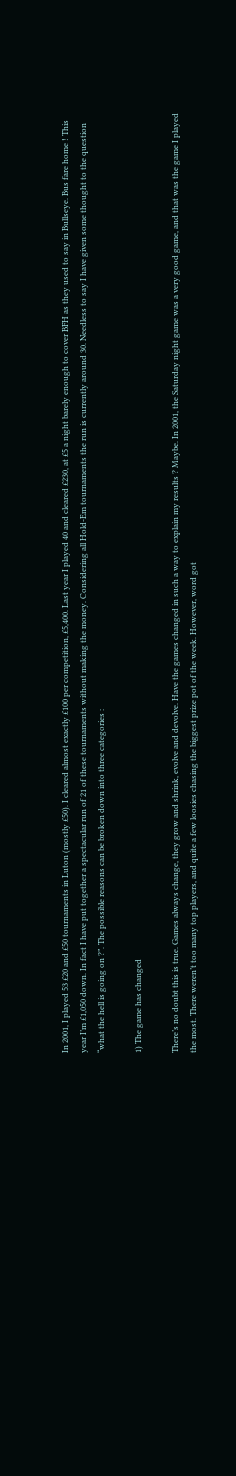In 2001, I played 53 £20 and £50 tournaments in Luton (mostly £50). I cleared almost exactly £100 per competition, £5,400. Last year I played 40 and cleared £230, at £5 a night barely enough to cover BFH as they used to say in Bullseye. Bus fare home ! This year I’m £1,050 down. In fact I have put together a spectacular run of 21 of these tournaments without making the money. Considering all Hold-Em tournaments the run is currently around 30. Needless to say I have given some thought to the question “what the hell is going on ?”. The possible reasons can be broken down into three categories :

1) The game has changed

There’s no doubt this is true. Games always change, they grow and shrink, evolve and devolve. Have the games changed in such a way to explain my results ? Maybe. In 2001, the Saturday night game was a very good game, and that was the game I played the most. There weren’t too many top players, and quite a few loosies chasing the biggest prize pot of the week. However, word got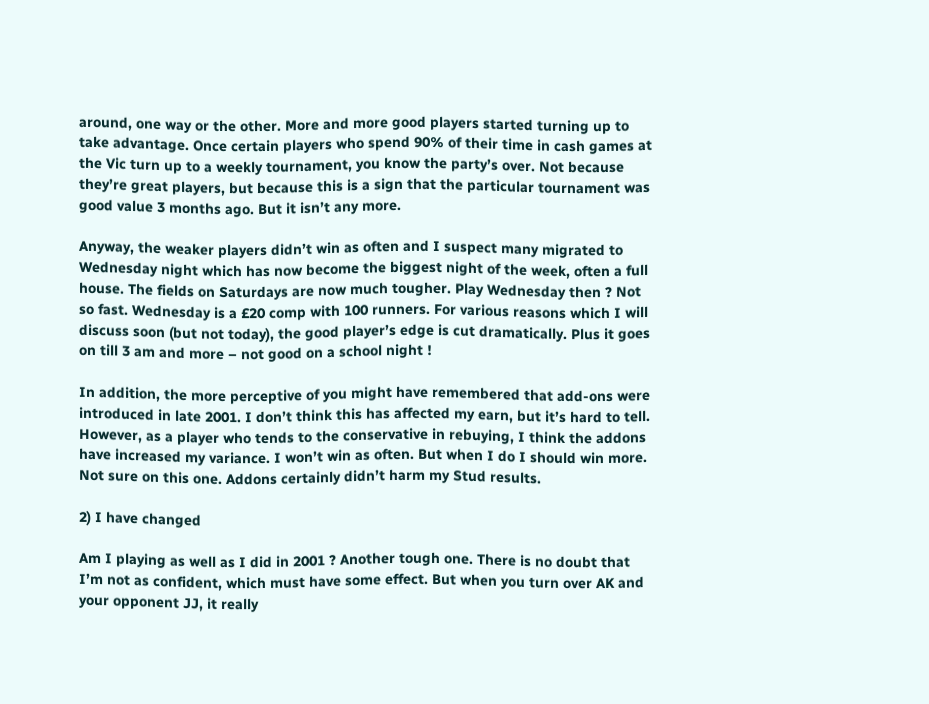around, one way or the other. More and more good players started turning up to take advantage. Once certain players who spend 90% of their time in cash games at the Vic turn up to a weekly tournament, you know the party’s over. Not because they’re great players, but because this is a sign that the particular tournament was good value 3 months ago. But it isn’t any more.

Anyway, the weaker players didn’t win as often and I suspect many migrated to Wednesday night which has now become the biggest night of the week, often a full house. The fields on Saturdays are now much tougher. Play Wednesday then ? Not so fast. Wednesday is a £20 comp with 100 runners. For various reasons which I will discuss soon (but not today), the good player’s edge is cut dramatically. Plus it goes on till 3 am and more – not good on a school night !

In addition, the more perceptive of you might have remembered that add-ons were introduced in late 2001. I don’t think this has affected my earn, but it’s hard to tell. However, as a player who tends to the conservative in rebuying, I think the addons have increased my variance. I won’t win as often. But when I do I should win more. Not sure on this one. Addons certainly didn’t harm my Stud results.

2) I have changed

Am I playing as well as I did in 2001 ? Another tough one. There is no doubt that I’m not as confident, which must have some effect. But when you turn over AK and your opponent JJ, it really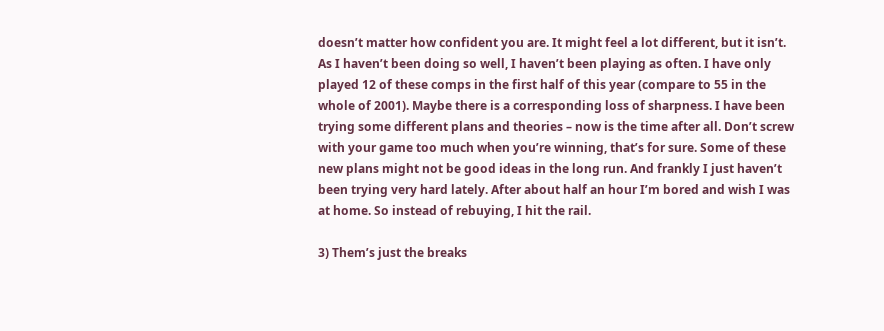doesn’t matter how confident you are. It might feel a lot different, but it isn’t. As I haven’t been doing so well, I haven’t been playing as often. I have only played 12 of these comps in the first half of this year (compare to 55 in the whole of 2001). Maybe there is a corresponding loss of sharpness. I have been trying some different plans and theories – now is the time after all. Don’t screw with your game too much when you’re winning, that’s for sure. Some of these new plans might not be good ideas in the long run. And frankly I just haven’t been trying very hard lately. After about half an hour I’m bored and wish I was at home. So instead of rebuying, I hit the rail.

3) Them’s just the breaks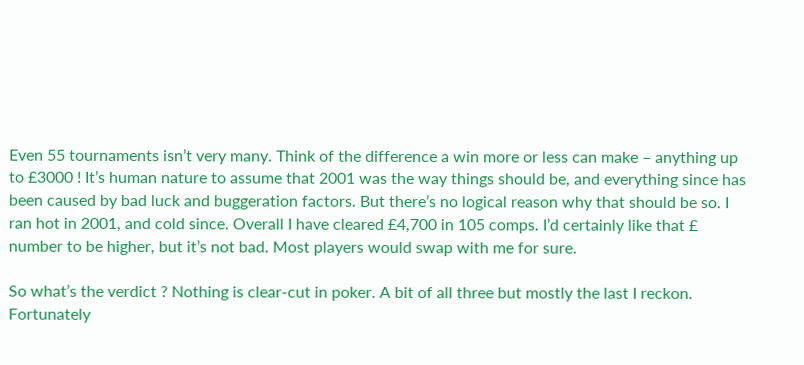Even 55 tournaments isn’t very many. Think of the difference a win more or less can make – anything up to £3000 ! It’s human nature to assume that 2001 was the way things should be, and everything since has been caused by bad luck and buggeration factors. But there’s no logical reason why that should be so. I ran hot in 2001, and cold since. Overall I have cleared £4,700 in 105 comps. I’d certainly like that £ number to be higher, but it’s not bad. Most players would swap with me for sure.

So what’s the verdict ? Nothing is clear-cut in poker. A bit of all three but mostly the last I reckon. Fortunately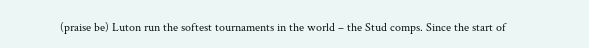(praise be) Luton run the softest tournaments in the world – the Stud comps. Since the start of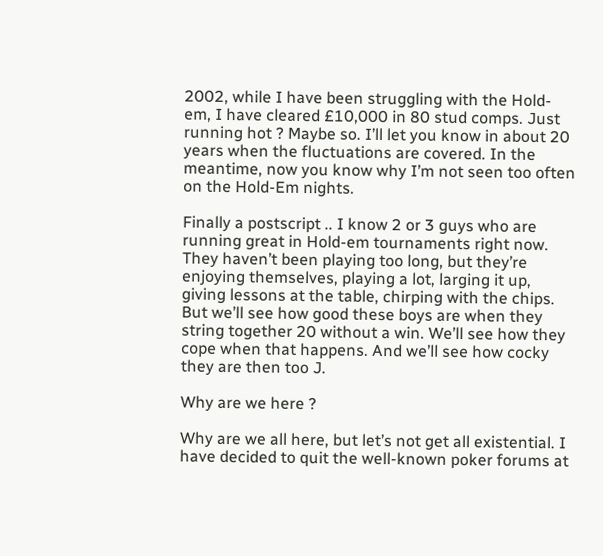2002, while I have been struggling with the Hold-em, I have cleared £10,000 in 80 stud comps. Just running hot ? Maybe so. I’ll let you know in about 20 years when the fluctuations are covered. In the meantime, now you know why I’m not seen too often on the Hold-Em nights.

Finally a postscript .. I know 2 or 3 guys who are running great in Hold-em tournaments right now. They haven’t been playing too long, but they’re enjoying themselves, playing a lot, larging it up, giving lessons at the table, chirping with the chips. But we’ll see how good these boys are when they string together 20 without a win. We’ll see how they cope when that happens. And we’ll see how cocky they are then too J.

Why are we here ?

Why are we all here, but let’s not get all existential. I have decided to quit the well-known poker forums at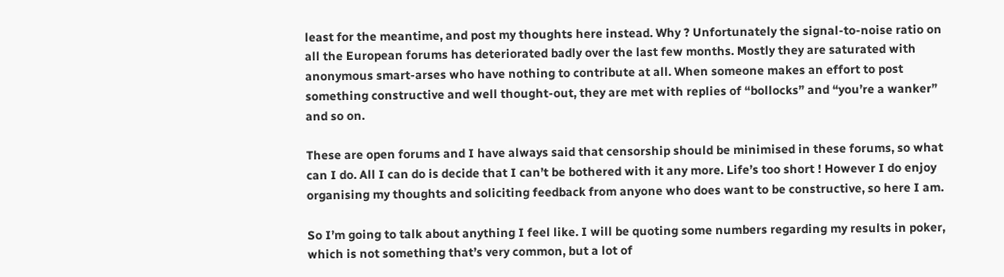least for the meantime, and post my thoughts here instead. Why ? Unfortunately the signal-to-noise ratio on all the European forums has deteriorated badly over the last few months. Mostly they are saturated with anonymous smart-arses who have nothing to contribute at all. When someone makes an effort to post something constructive and well thought-out, they are met with replies of “bollocks” and “you’re a wanker” and so on.

These are open forums and I have always said that censorship should be minimised in these forums, so what can I do. All I can do is decide that I can’t be bothered with it any more. Life’s too short ! However I do enjoy organising my thoughts and soliciting feedback from anyone who does want to be constructive, so here I am.

So I’m going to talk about anything I feel like. I will be quoting some numbers regarding my results in poker, which is not something that’s very common, but a lot of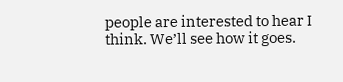people are interested to hear I think. We’ll see how it goes.